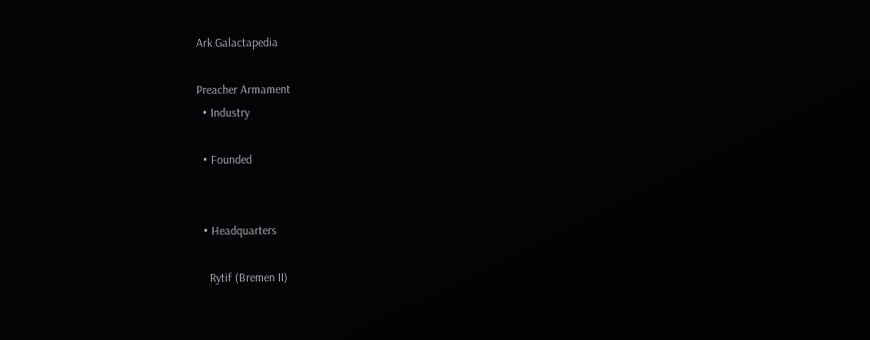Ark Galactapedia

Preacher Armament
  • Industry

  • Founded


  • Headquarters

    Rytif (Bremen II)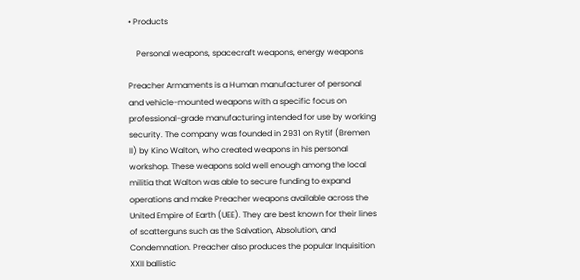• Products

    Personal weapons, spacecraft weapons, energy weapons

Preacher Armaments is a Human manufacturer of personal and vehicle-mounted weapons with a specific focus on professional-grade manufacturing intended for use by working security. The company was founded in 2931 on Rytif (Bremen II) by Kino Walton, who created weapons in his personal workshop. These weapons sold well enough among the local militia that Walton was able to secure funding to expand operations and make Preacher weapons available across the United Empire of Earth (UEE). They are best known for their lines of scatterguns such as the Salvation, Absolution, and Condemnation. Preacher also produces the popular Inquisition XXII ballistic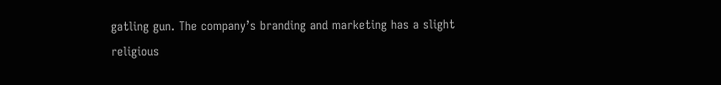gatling gun. The company’s branding and marketing has a slight religious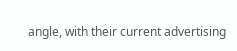angle, with their current advertising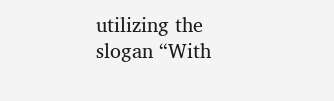utilizing the slogan “With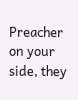Preacher on your side, they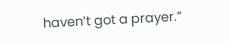haven’t got a prayer.”